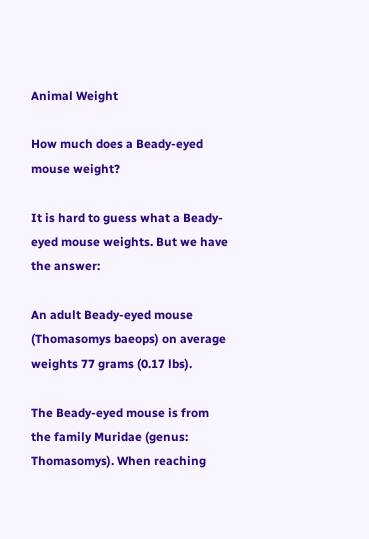Animal Weight

How much does a Beady-eyed mouse weight?

It is hard to guess what a Beady-eyed mouse weights. But we have the answer:

An adult Beady-eyed mouse (Thomasomys baeops) on average weights 77 grams (0.17 lbs).

The Beady-eyed mouse is from the family Muridae (genus: Thomasomys). When reaching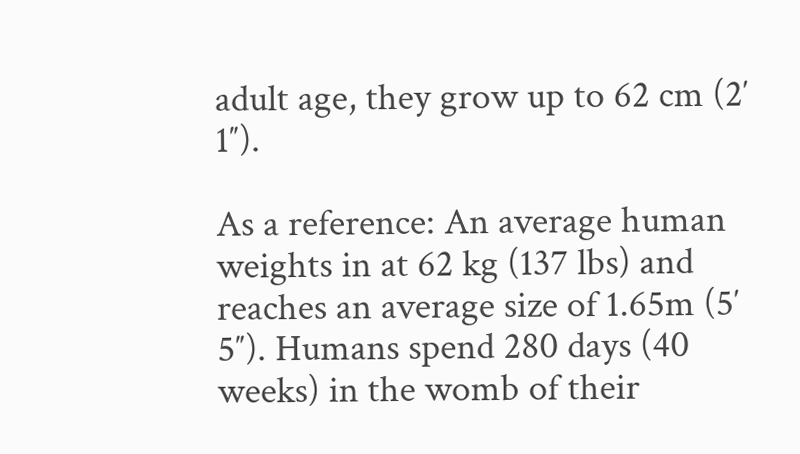adult age, they grow up to 62 cm (2′ 1″).

As a reference: An average human weights in at 62 kg (137 lbs) and reaches an average size of 1.65m (5′ 5″). Humans spend 280 days (40 weeks) in the womb of their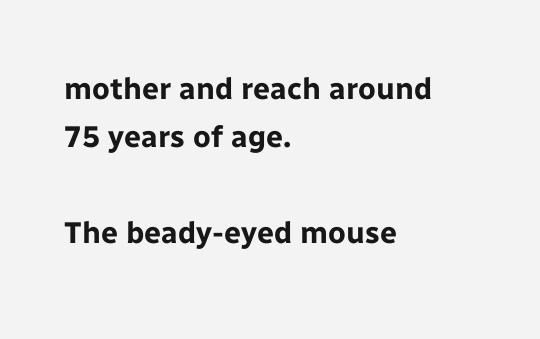mother and reach around 75 years of age.

The beady-eyed mouse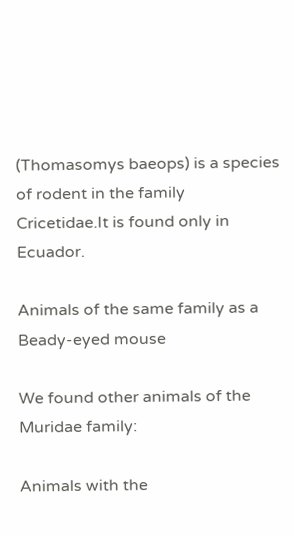(Thomasomys baeops) is a species of rodent in the family Cricetidae.It is found only in Ecuador.

Animals of the same family as a Beady-eyed mouse

We found other animals of the Muridae family:

Animals with the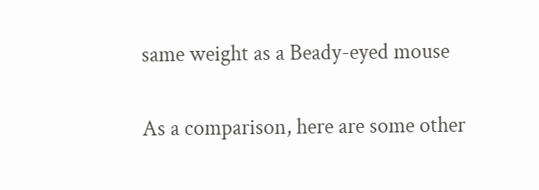same weight as a Beady-eyed mouse

As a comparison, here are some other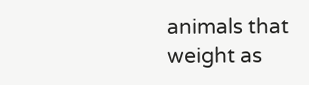animals that weight as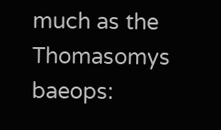much as the Thomasomys baeops: